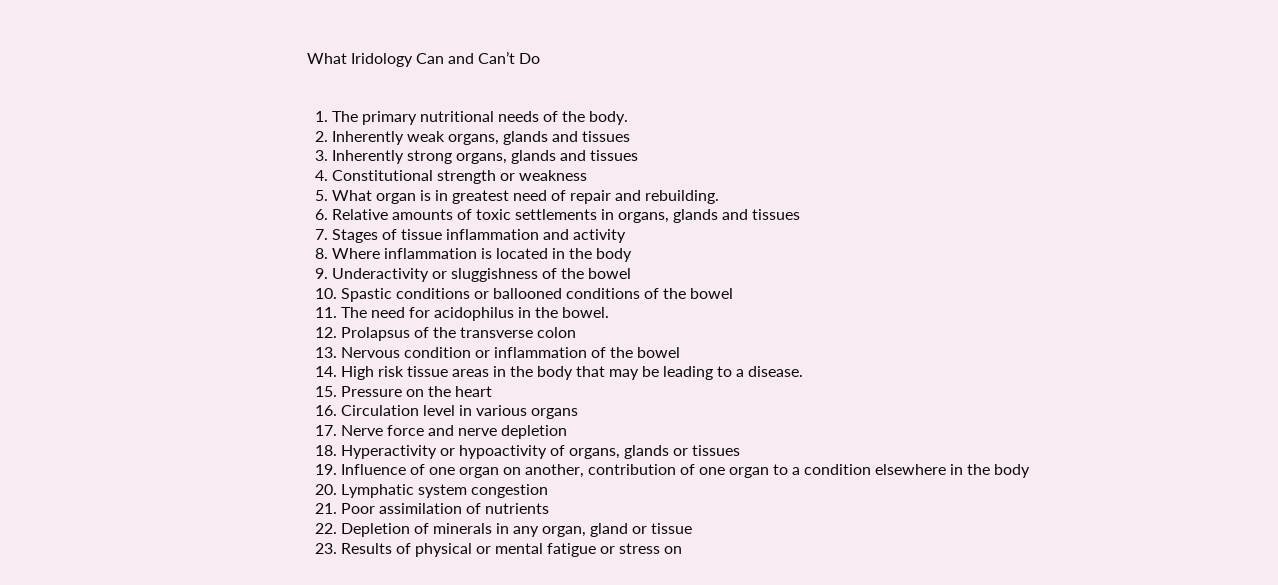What Iridology Can and Can’t Do


  1. The primary nutritional needs of the body.
  2. Inherently weak organs, glands and tissues
  3. Inherently strong organs, glands and tissues
  4. Constitutional strength or weakness
  5. What organ is in greatest need of repair and rebuilding.
  6. Relative amounts of toxic settlements in organs, glands and tissues
  7. Stages of tissue inflammation and activity
  8. Where inflammation is located in the body
  9. Underactivity or sluggishness of the bowel
  10. Spastic conditions or ballooned conditions of the bowel
  11. The need for acidophilus in the bowel.
  12. Prolapsus of the transverse colon
  13. Nervous condition or inflammation of the bowel
  14. High risk tissue areas in the body that may be leading to a disease.
  15. Pressure on the heart
  16. Circulation level in various organs
  17. Nerve force and nerve depletion
  18. Hyperactivity or hypoactivity of organs, glands or tissues
  19. Influence of one organ on another, contribution of one organ to a condition elsewhere in the body
  20. Lymphatic system congestion
  21. Poor assimilation of nutrients
  22. Depletion of minerals in any organ, gland or tissue
  23. Results of physical or mental fatigue or stress on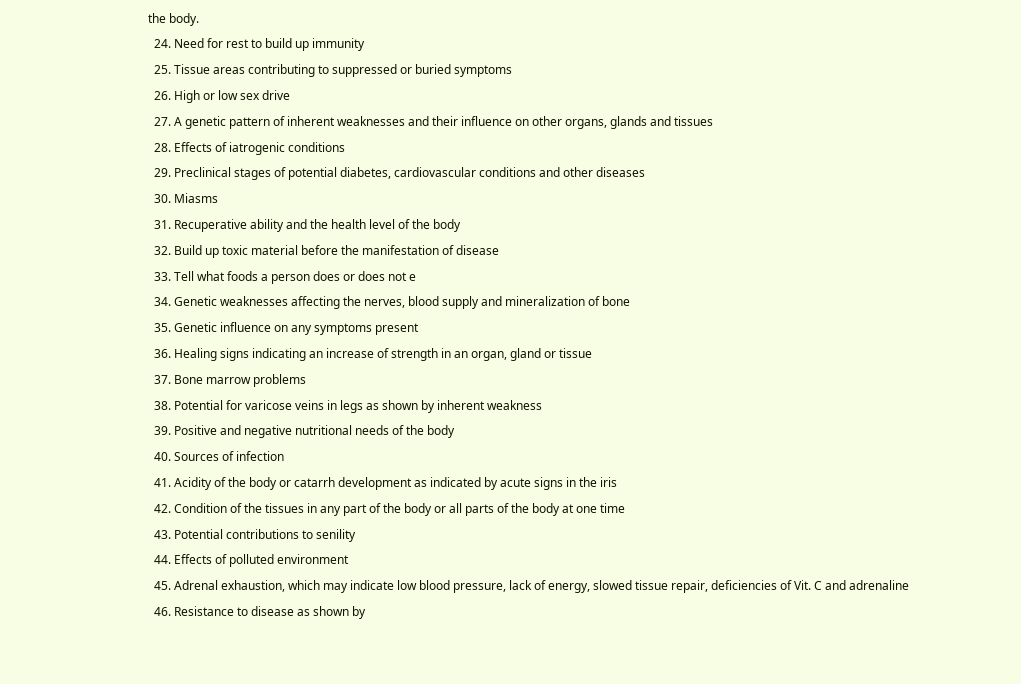the body.
  24. Need for rest to build up immunity
  25. Tissue areas contributing to suppressed or buried symptoms
  26. High or low sex drive
  27. A genetic pattern of inherent weaknesses and their influence on other organs, glands and tissues
  28. Effects of iatrogenic conditions
  29. Preclinical stages of potential diabetes, cardiovascular conditions and other diseases
  30. Miasms
  31. Recuperative ability and the health level of the body
  32. Build up toxic material before the manifestation of disease
  33. Tell what foods a person does or does not e
  34. Genetic weaknesses affecting the nerves, blood supply and mineralization of bone
  35. Genetic influence on any symptoms present
  36. Healing signs indicating an increase of strength in an organ, gland or tissue
  37. Bone marrow problems
  38. Potential for varicose veins in legs as shown by inherent weakness
  39. Positive and negative nutritional needs of the body
  40. Sources of infection
  41. Acidity of the body or catarrh development as indicated by acute signs in the iris
  42. Condition of the tissues in any part of the body or all parts of the body at one time
  43. Potential contributions to senility
  44. Effects of polluted environment
  45. Adrenal exhaustion, which may indicate low blood pressure, lack of energy, slowed tissue repair, deficiencies of Vit. C and adrenaline
  46. Resistance to disease as shown by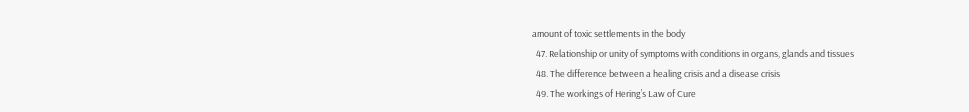amount of toxic settlements in the body
  47. Relationship or unity of symptoms with conditions in organs, glands and tissues
  48. The difference between a healing crisis and a disease crisis
  49. The workings of Hering’s Law of Cure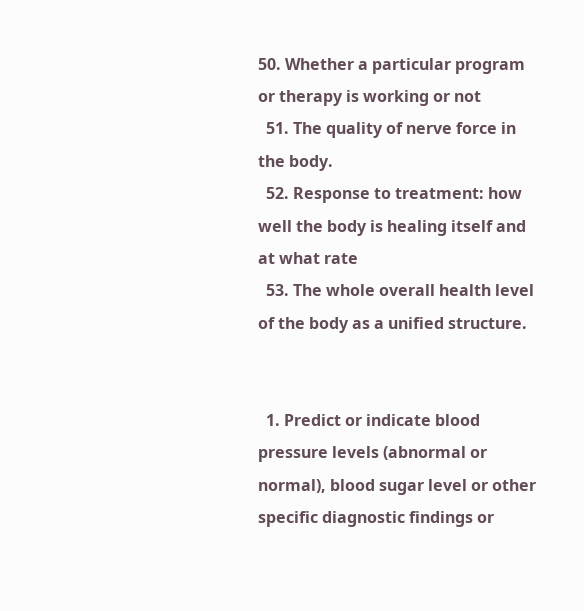50. Whether a particular program or therapy is working or not
  51. The quality of nerve force in the body.
  52. Response to treatment: how well the body is healing itself and at what rate
  53. The whole overall health level of the body as a unified structure.


  1. Predict or indicate blood pressure levels (abnormal or normal), blood sugar level or other specific diagnostic findings or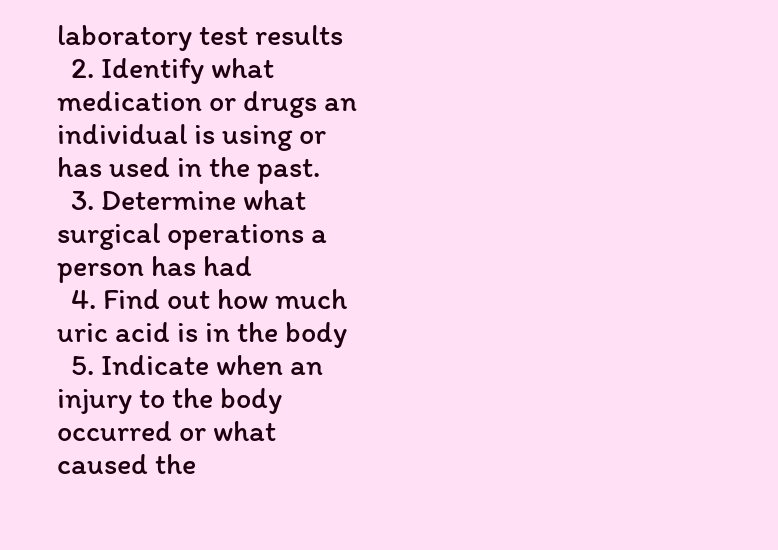laboratory test results
  2. Identify what medication or drugs an individual is using or has used in the past.
  3. Determine what surgical operations a person has had
  4. Find out how much uric acid is in the body
  5. Indicate when an injury to the body occurred or what caused the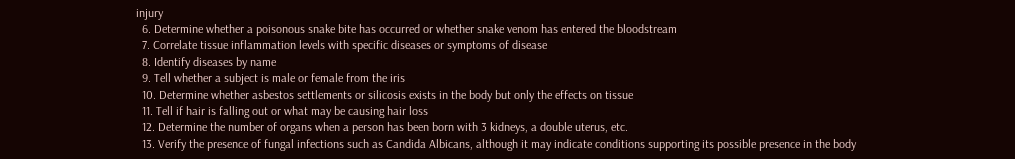injury
  6. Determine whether a poisonous snake bite has occurred or whether snake venom has entered the bloodstream
  7. Correlate tissue inflammation levels with specific diseases or symptoms of disease
  8. Identify diseases by name
  9. Tell whether a subject is male or female from the iris
  10. Determine whether asbestos settlements or silicosis exists in the body but only the effects on tissue
  11. Tell if hair is falling out or what may be causing hair loss
  12. Determine the number of organs when a person has been born with 3 kidneys, a double uterus, etc.
  13. Verify the presence of fungal infections such as Candida Albicans, although it may indicate conditions supporting its possible presence in the body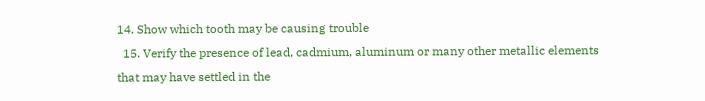14. Show which tooth may be causing trouble
  15. Verify the presence of lead, cadmium, aluminum or many other metallic elements that may have settled in the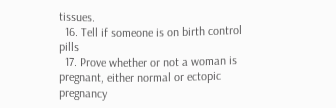tissues.
  16. Tell if someone is on birth control pills
  17. Prove whether or not a woman is pregnant, either normal or ectopic pregnancy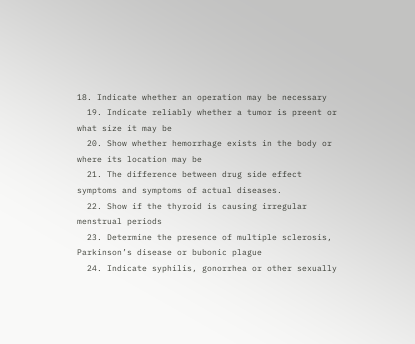18. Indicate whether an operation may be necessary
  19. Indicate reliably whether a tumor is preent or what size it may be
  20. Show whether hemorrhage exists in the body or where its location may be
  21. The difference between drug side effect symptoms and symptoms of actual diseases.
  22. Show if the thyroid is causing irregular menstrual periods
  23. Determine the presence of multiple sclerosis, Parkinson’s disease or bubonic plague
  24. Indicate syphilis, gonorrhea or other sexually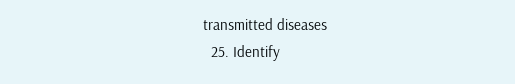transmitted diseases
  25. Identify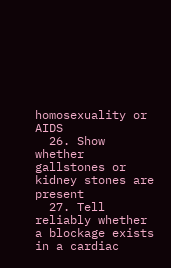homosexuality or AIDS
  26. Show whether gallstones or kidney stones are present
  27. Tell reliably whether a blockage exists in a cardiac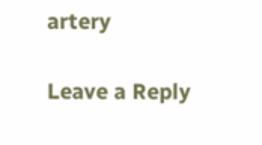artery

Leave a Reply